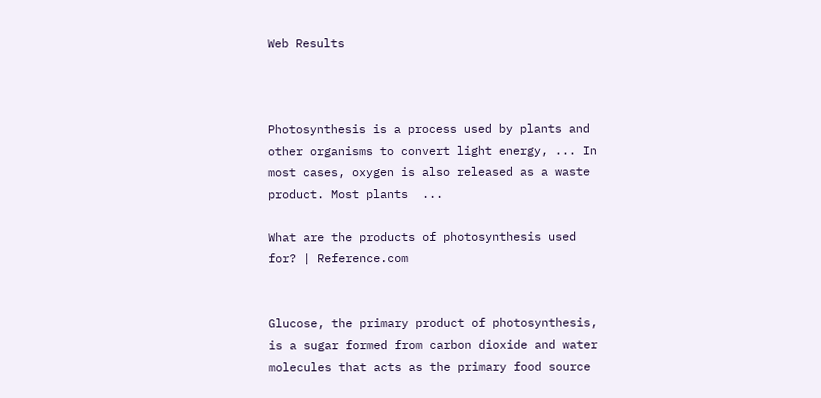Web Results



Photosynthesis is a process used by plants and other organisms to convert light energy, ... In most cases, oxygen is also released as a waste product. Most plants  ...

What are the products of photosynthesis used for? | Reference.com


Glucose, the primary product of photosynthesis, is a sugar formed from carbon dioxide and water molecules that acts as the primary food source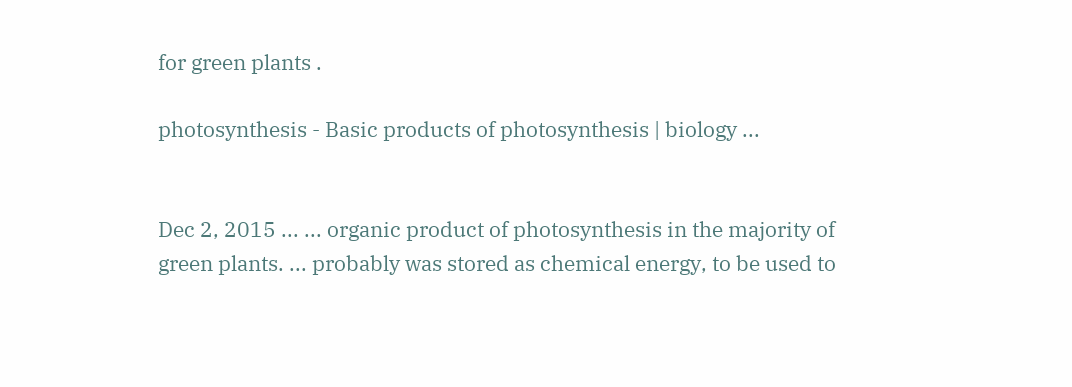for green plants .

photosynthesis - Basic products of photosynthesis | biology ...


Dec 2, 2015 ... ... organic product of photosynthesis in the majority of green plants. ... probably was stored as chemical energy, to be used to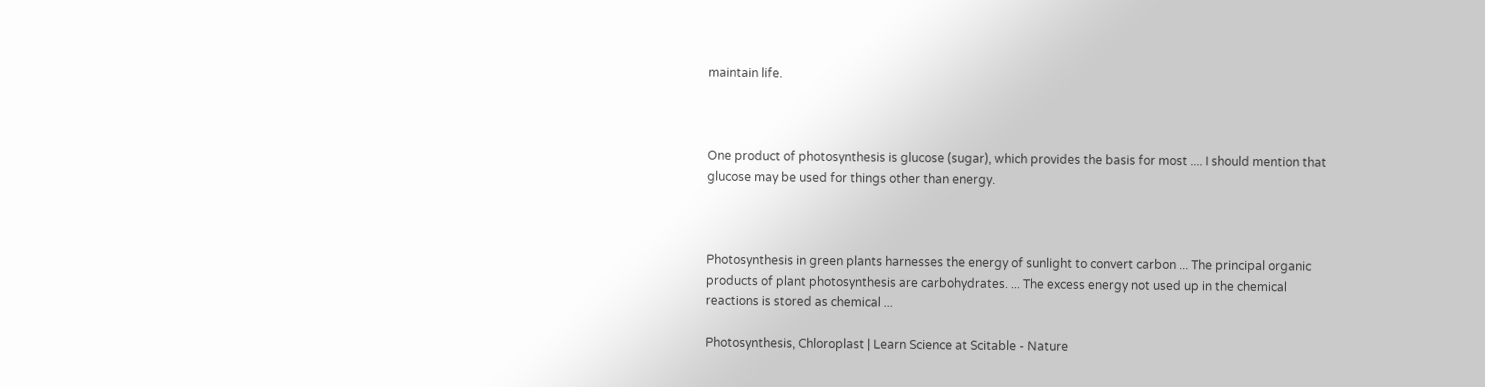maintain life.



One product of photosynthesis is glucose (sugar), which provides the basis for most .... I should mention that glucose may be used for things other than energy.



Photosynthesis in green plants harnesses the energy of sunlight to convert carbon ... The principal organic products of plant photosynthesis are carbohydrates. ... The excess energy not used up in the chemical reactions is stored as chemical ...

Photosynthesis, Chloroplast | Learn Science at Scitable - Nature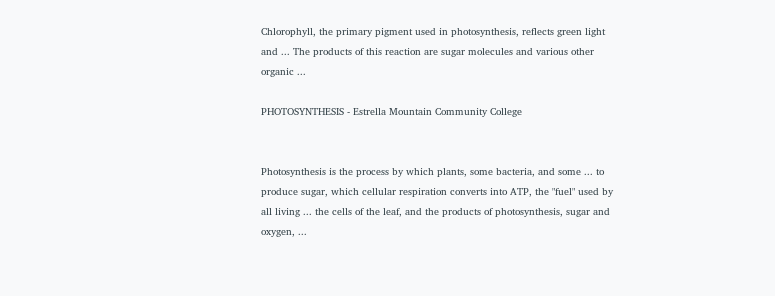Chlorophyll, the primary pigment used in photosynthesis, reflects green light and ... The products of this reaction are sugar molecules and various other organic ...

PHOTOSYNTHESIS - Estrella Mountain Community College


Photosynthesis is the process by which plants, some bacteria, and some ... to produce sugar, which cellular respiration converts into ATP, the "fuel" used by all living ... the cells of the leaf, and the products of photosynthesis, sugar and oxygen, ...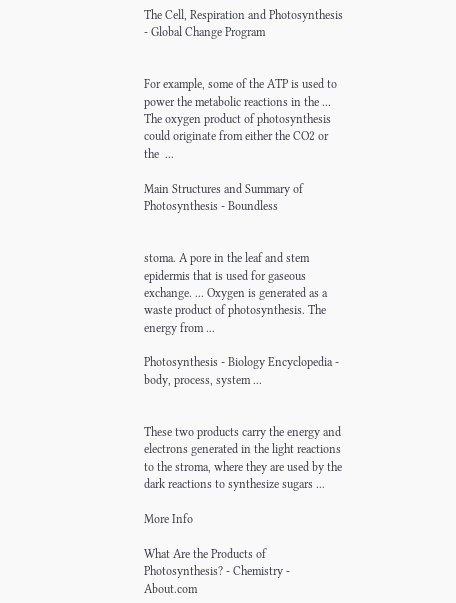The Cell, Respiration and Photosynthesis - Global Change Program


For example, some of the ATP is used to power the metabolic reactions in the ... The oxygen product of photosynthesis could originate from either the CO2 or the  ...

Main Structures and Summary of Photosynthesis - Boundless


stoma. A pore in the leaf and stem epidermis that is used for gaseous exchange. ... Oxygen is generated as a waste product of photosynthesis. The energy from ...

Photosynthesis - Biology Encyclopedia - body, process, system ...


These two products carry the energy and electrons generated in the light reactions to the stroma, where they are used by the dark reactions to synthesize sugars ...

More Info

What Are the Products of Photosynthesis? - Chemistry - About.com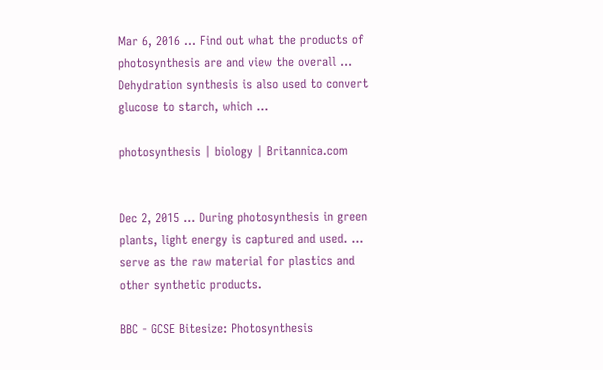Mar 6, 2016 ... Find out what the products of photosynthesis are and view the overall ... Dehydration synthesis is also used to convert glucose to starch, which ...

photosynthesis | biology | Britannica.com


Dec 2, 2015 ... During photosynthesis in green plants, light energy is captured and used. ... serve as the raw material for plastics and other synthetic products.

BBC - GCSE Bitesize: Photosynthesis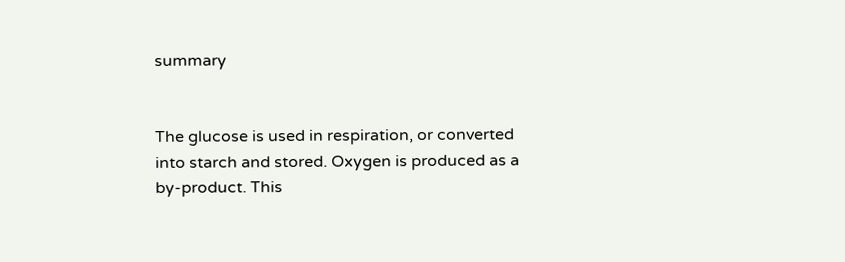summary


The glucose is used in respiration, or converted into starch and stored. Oxygen is produced as a by-product. This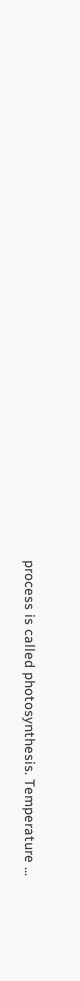process is called photosynthesis. Temperature ...